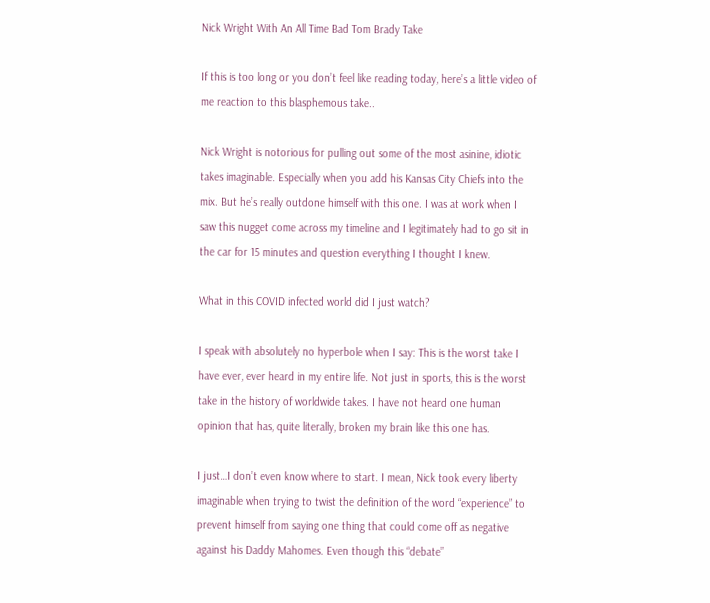Nick Wright With An All Time Bad Tom Brady Take

If this is too long or you don’t feel like reading today, here’s a little video of me reaction to this blasphemous take..

Nick Wright is notorious for pulling out some of the most asinine, idiotic takes imaginable. Especially when you add his Kansas City Chiefs into the mix. But he’s really outdone himself with this one. I was at work when I saw this nugget come across my timeline and I legitimately had to go sit in the car for 15 minutes and question everything I thought I knew.

What in this COVID infected world did I just watch?

I speak with absolutely no hyperbole when I say: This is the worst take I have ever, ever heard in my entire life. Not just in sports, this is the worst take in the history of worldwide takes. I have not heard one human opinion that has, quite literally, broken my brain like this one has.

I just…I don’t even know where to start. I mean, Nick took every liberty imaginable when trying to twist the definition of the word “experience” to prevent himself from saying one thing that could come off as negative against his Daddy Mahomes. Even though this “debate”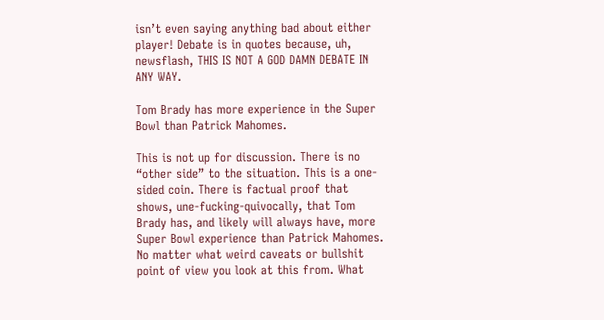isn’t even saying anything bad about either player! Debate is in quotes because, uh, newsflash, THIS IS NOT A GOD DAMN DEBATE IN ANY WAY.

Tom Brady has more experience in the Super Bowl than Patrick Mahomes.

This is not up for discussion. There is no “other side” to the situation. This is a one-sided coin. There is factual proof that shows, une-fucking-quivocally, that Tom Brady has, and likely will always have, more Super Bowl experience than Patrick Mahomes. No matter what weird caveats or bullshit point of view you look at this from. What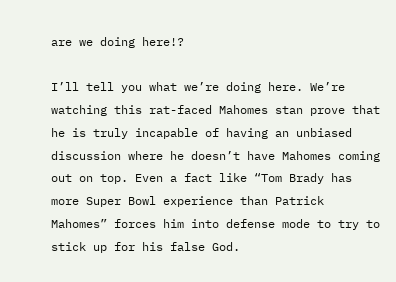are we doing here!?

I’ll tell you what we’re doing here. We’re watching this rat-faced Mahomes stan prove that he is truly incapable of having an unbiased discussion where he doesn’t have Mahomes coming out on top. Even a fact like “Tom Brady has more Super Bowl experience than Patrick Mahomes” forces him into defense mode to try to stick up for his false God.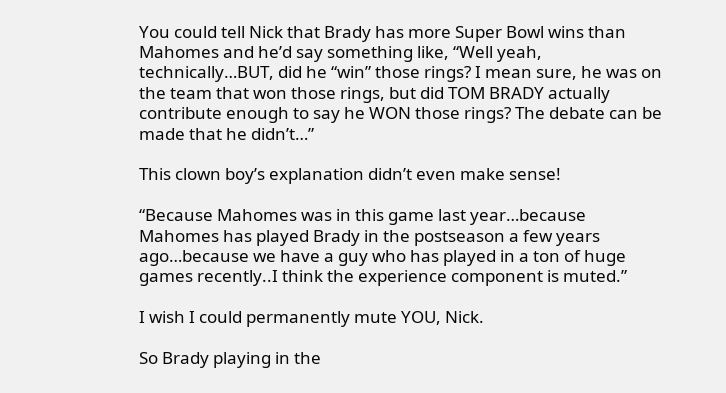You could tell Nick that Brady has more Super Bowl wins than Mahomes and he’d say something like, “Well yeah, technically…BUT, did he “win” those rings? I mean sure, he was on the team that won those rings, but did TOM BRADY actually contribute enough to say he WON those rings? The debate can be made that he didn’t…”

This clown boy’s explanation didn’t even make sense!

“Because Mahomes was in this game last year…because Mahomes has played Brady in the postseason a few years ago…because we have a guy who has played in a ton of huge games recently..I think the experience component is muted.”

I wish I could permanently mute YOU, Nick.

So Brady playing in the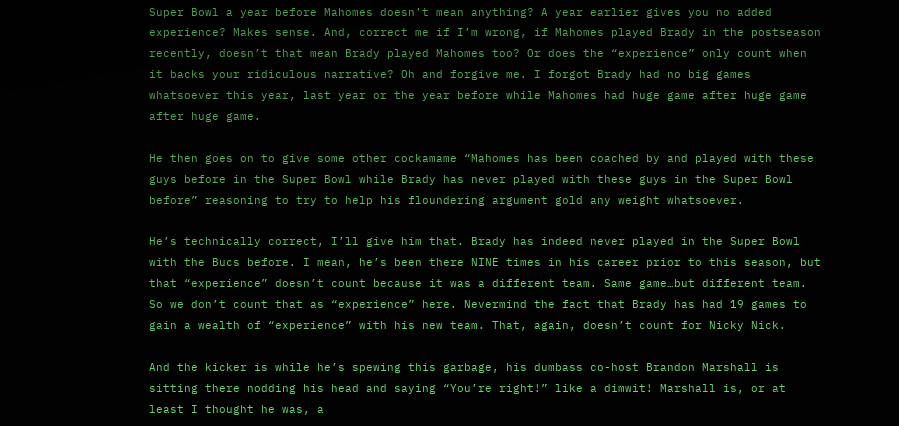Super Bowl a year before Mahomes doesn’t mean anything? A year earlier gives you no added experience? Makes sense. And, correct me if I’m wrong, if Mahomes played Brady in the postseason recently, doesn’t that mean Brady played Mahomes too? Or does the “experience” only count when it backs your ridiculous narrative? Oh and forgive me. I forgot Brady had no big games whatsoever this year, last year or the year before while Mahomes had huge game after huge game after huge game.

He then goes on to give some other cockamame “Mahomes has been coached by and played with these guys before in the Super Bowl while Brady has never played with these guys in the Super Bowl before” reasoning to try to help his floundering argument gold any weight whatsoever.

He’s technically correct, I’ll give him that. Brady has indeed never played in the Super Bowl with the Bucs before. I mean, he’s been there NINE times in his career prior to this season, but that “experience” doesn’t count because it was a different team. Same game…but different team. So we don’t count that as “experience” here. Nevermind the fact that Brady has had 19 games to gain a wealth of “experience” with his new team. That, again, doesn’t count for Nicky Nick.

And the kicker is while he’s spewing this garbage, his dumbass co-host Brandon Marshall is sitting there nodding his head and saying “You’re right!” like a dimwit! Marshall is, or at least I thought he was, a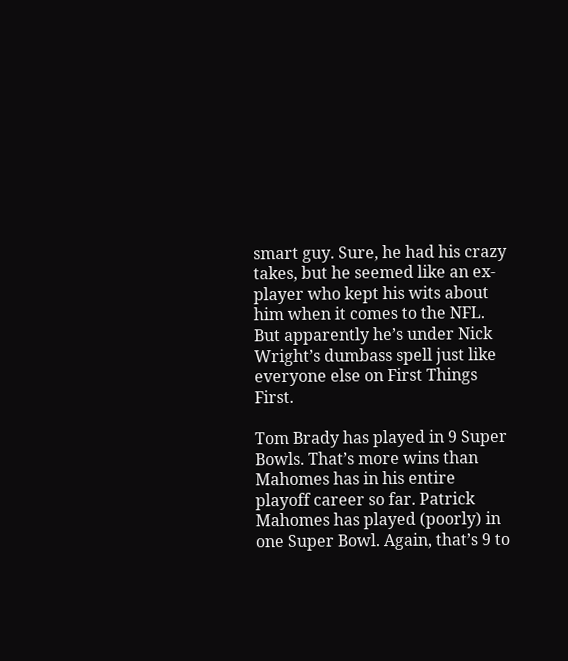smart guy. Sure, he had his crazy takes, but he seemed like an ex-player who kept his wits about him when it comes to the NFL. But apparently he’s under Nick Wright’s dumbass spell just like everyone else on First Things First.

Tom Brady has played in 9 Super Bowls. That’s more wins than Mahomes has in his entire playoff career so far. Patrick Mahomes has played (poorly) in one Super Bowl. Again, that’s 9 to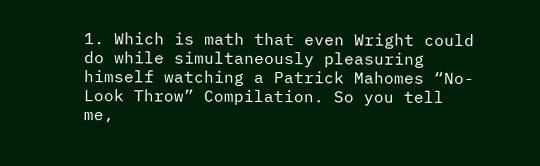1. Which is math that even Wright could do while simultaneously pleasuring himself watching a Patrick Mahomes “No-Look Throw” Compilation. So you tell me,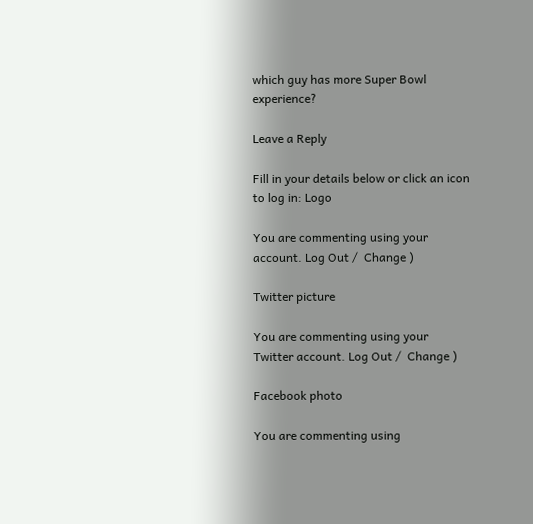which guy has more Super Bowl experience?

Leave a Reply

Fill in your details below or click an icon to log in: Logo

You are commenting using your account. Log Out /  Change )

Twitter picture

You are commenting using your Twitter account. Log Out /  Change )

Facebook photo

You are commenting using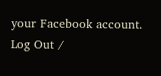your Facebook account. Log Out /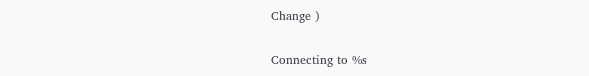Change )

Connecting to %s